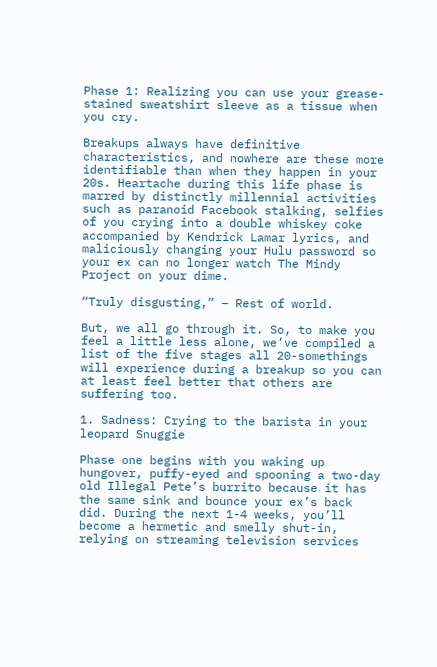Phase 1: Realizing you can use your grease-stained sweatshirt sleeve as a tissue when you cry.

Breakups always have definitive characteristics, and nowhere are these more identifiable than when they happen in your 20s. Heartache during this life phase is marred by distinctly millennial activities such as paranoid Facebook stalking, selfies of you crying into a double whiskey coke accompanied by Kendrick Lamar lyrics, and maliciously changing your Hulu password so your ex can no longer watch The Mindy Project on your dime.

“Truly disgusting,” – Rest of world.

But, we all go through it. So, to make you feel a little less alone, we’ve compiled a list of the five stages all 20-somethings will experience during a breakup so you can at least feel better that others are suffering too.

1. Sadness: Crying to the barista in your leopard Snuggie

Phase one begins with you waking up hungover, puffy-eyed and spooning a two-day old Illegal Pete’s burrito because it has the same sink and bounce your ex’s back did. During the next 1-4 weeks, you’ll become a hermetic and smelly shut-in, relying on streaming television services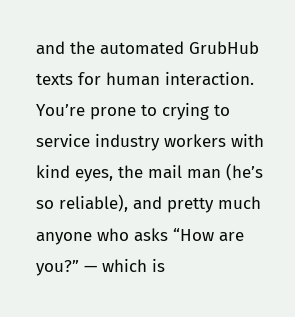and the automated GrubHub texts for human interaction. You’re prone to crying to service industry workers with kind eyes, the mail man (he’s so reliable), and pretty much anyone who asks “How are you?” — which is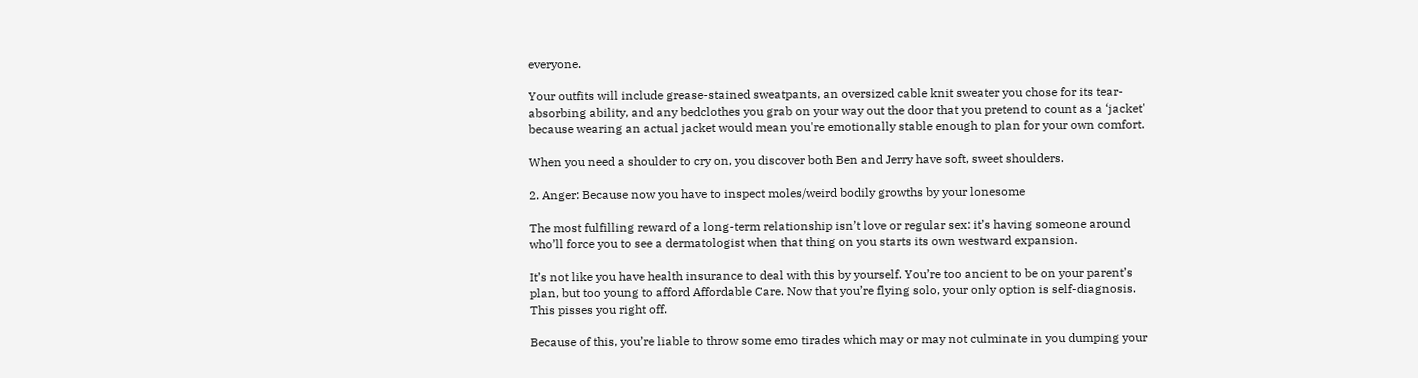everyone.

Your outfits will include grease-stained sweatpants, an oversized cable knit sweater you chose for its tear-absorbing ability, and any bedclothes you grab on your way out the door that you pretend to count as a ‘jacket' because wearing an actual jacket would mean you're emotionally stable enough to plan for your own comfort.

When you need a shoulder to cry on, you discover both Ben and Jerry have soft, sweet shoulders.

2. Anger: Because now you have to inspect moles/weird bodily growths by your lonesome

The most fulfilling reward of a long-term relationship isn’t love or regular sex: it’s having someone around who’ll force you to see a dermatologist when that thing on you starts its own westward expansion.

It’s not like you have health insurance to deal with this by yourself. You’re too ancient to be on your parent’s plan, but too young to afford Affordable Care. Now that you’re flying solo, your only option is self-diagnosis. This pisses you right off.

Because of this, you’re liable to throw some emo tirades which may or may not culminate in you dumping your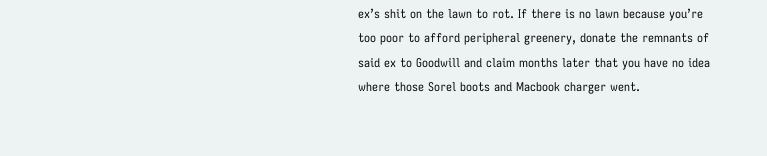ex’s shit on the lawn to rot. If there is no lawn because you’re too poor to afford peripheral greenery, donate the remnants of said ex to Goodwill and claim months later that you have no idea where those Sorel boots and Macbook charger went.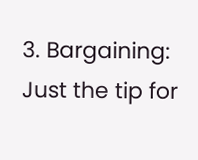3. Bargaining: Just the tip for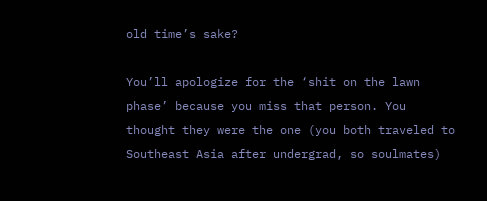old time’s sake?

You’ll apologize for the ‘shit on the lawn phase’ because you miss that person. You thought they were the one (you both traveled to Southeast Asia after undergrad, so soulmates)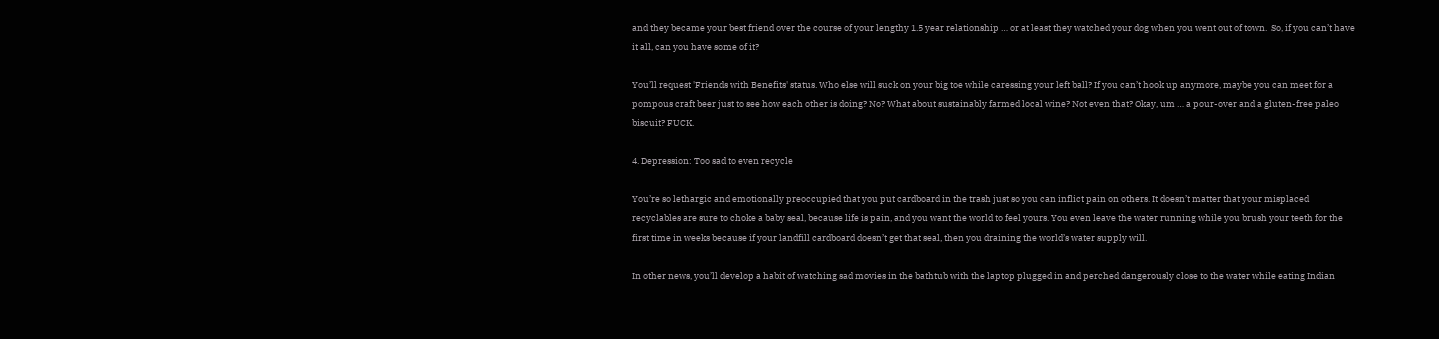and they became your best friend over the course of your lengthy 1.5 year relationship … or at least they watched your dog when you went out of town.  So, if you can’t have it all, can you have some of it?

You’ll request 'Friends with Benefits' status. Who else will suck on your big toe while caressing your left ball? If you can’t hook up anymore, maybe you can meet for a pompous craft beer just to see how each other is doing? No? What about sustainably farmed local wine? Not even that? Okay, um … a pour-over and a gluten-free paleo biscuit? FUCK.

4. Depression: Too sad to even recycle

You’re so lethargic and emotionally preoccupied that you put cardboard in the trash just so you can inflict pain on others. It doesn’t matter that your misplaced recyclables are sure to choke a baby seal, because life is pain, and you want the world to feel yours. You even leave the water running while you brush your teeth for the first time in weeks because if your landfill cardboard doesn’t get that seal, then you draining the world’s water supply will.

In other news, you’ll develop a habit of watching sad movies in the bathtub with the laptop plugged in and perched dangerously close to the water while eating Indian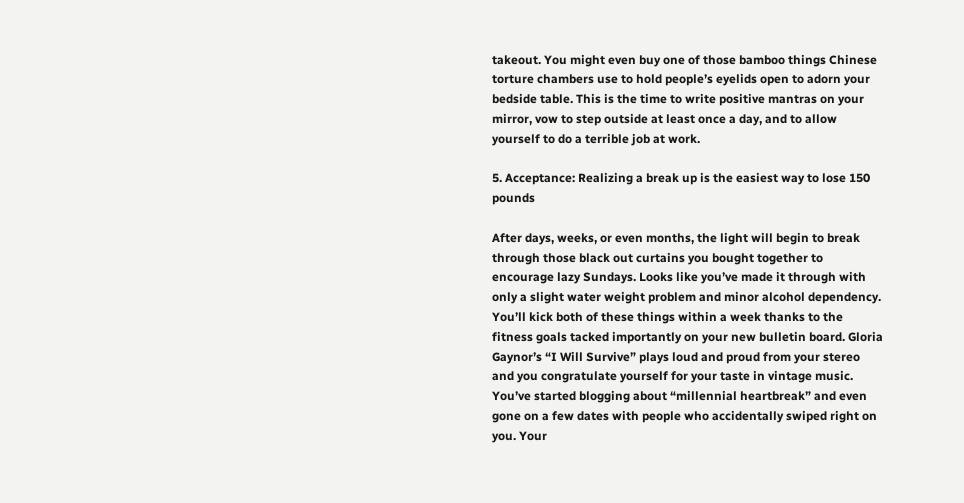takeout. You might even buy one of those bamboo things Chinese torture chambers use to hold people’s eyelids open to adorn your bedside table. This is the time to write positive mantras on your mirror, vow to step outside at least once a day, and to allow yourself to do a terrible job at work.

5. Acceptance: Realizing a break up is the easiest way to lose 150 pounds

After days, weeks, or even months, the light will begin to break through those black out curtains you bought together to encourage lazy Sundays. Looks like you’ve made it through with only a slight water weight problem and minor alcohol dependency. You’ll kick both of these things within a week thanks to the fitness goals tacked importantly on your new bulletin board. Gloria Gaynor’s “I Will Survive” plays loud and proud from your stereo and you congratulate yourself for your taste in vintage music. You’ve started blogging about “millennial heartbreak” and even gone on a few dates with people who accidentally swiped right on you. Your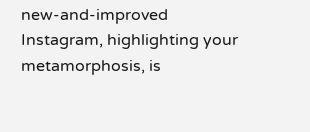new-and-improved Instagram, highlighting your metamorphosis, is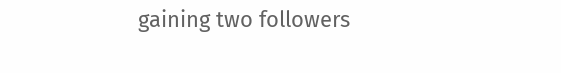gaining two followers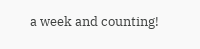a week and counting!